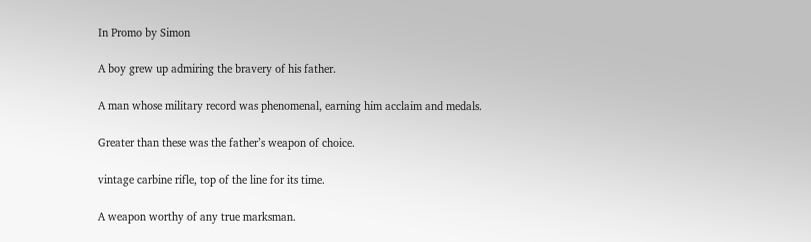In Promo by Simon

A boy grew up admiring the bravery of his father.

A man whose military record was phenomenal, earning him acclaim and medals.

Greater than these was the father’s weapon of choice.

vintage carbine rifle, top of the line for its time.

A weapon worthy of any true marksman.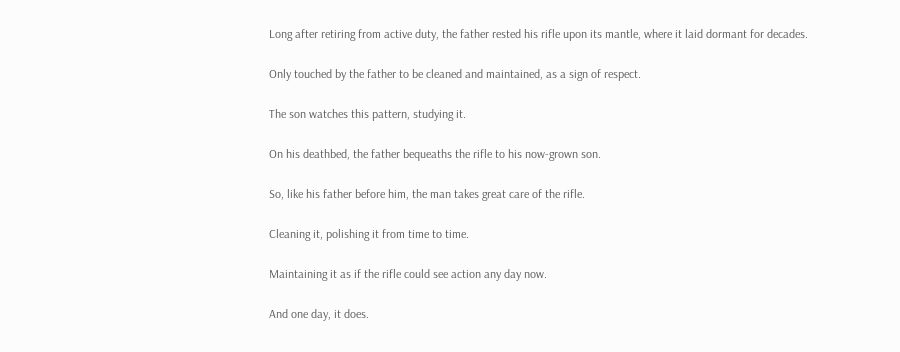Long after retiring from active duty, the father rested his rifle upon its mantle, where it laid dormant for decades.

Only touched by the father to be cleaned and maintained, as a sign of respect.

The son watches this pattern, studying it.

On his deathbed, the father bequeaths the rifle to his now-grown son.

So, like his father before him, the man takes great care of the rifle.

Cleaning it, polishing it from time to time.

Maintaining it as if the rifle could see action any day now.

And one day, it does.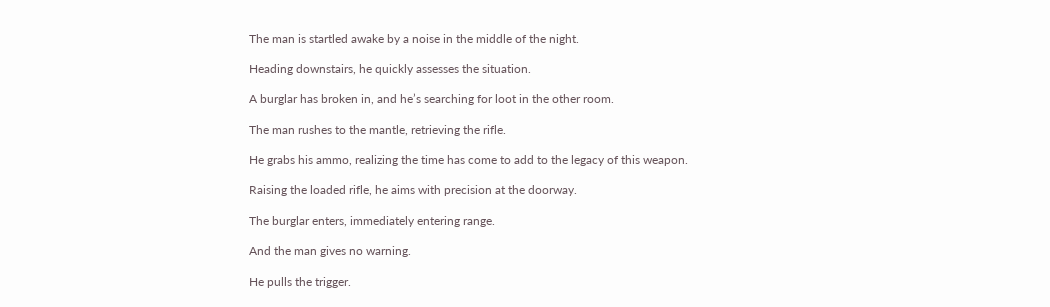The man is startled awake by a noise in the middle of the night.

Heading downstairs, he quickly assesses the situation.

A burglar has broken in, and he’s searching for loot in the other room.

The man rushes to the mantle, retrieving the rifle.

He grabs his ammo, realizing the time has come to add to the legacy of this weapon.

Raising the loaded rifle, he aims with precision at the doorway.

The burglar enters, immediately entering range.

And the man gives no warning.

He pulls the trigger.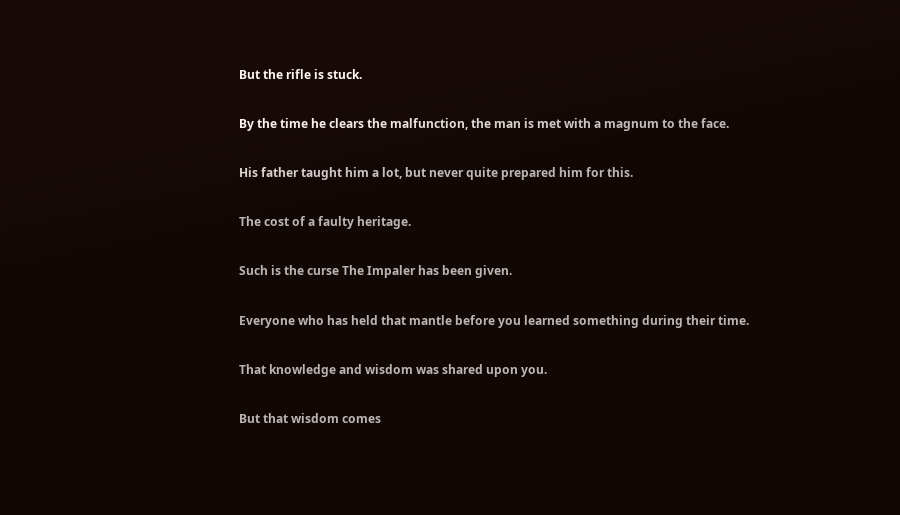But the rifle is stuck.

By the time he clears the malfunction, the man is met with a magnum to the face.

His father taught him a lot, but never quite prepared him for this.

The cost of a faulty heritage.

Such is the curse The Impaler has been given.

Everyone who has held that mantle before you learned something during their time.

That knowledge and wisdom was shared upon you.

But that wisdom comes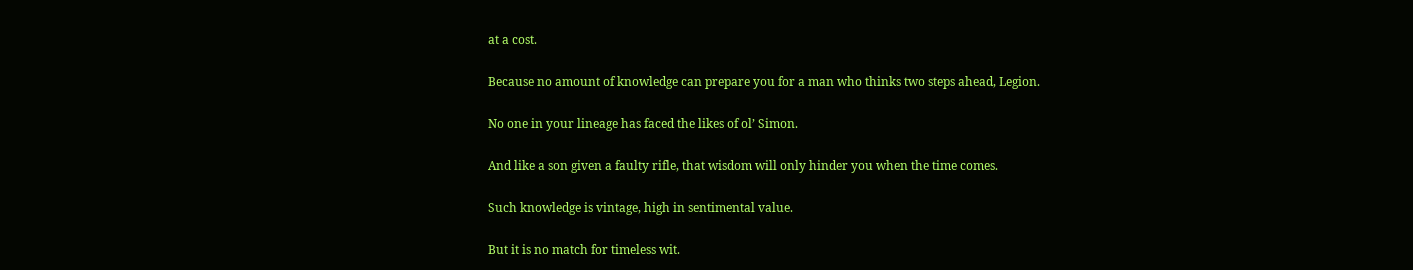at a cost.

Because no amount of knowledge can prepare you for a man who thinks two steps ahead, Legion.

No one in your lineage has faced the likes of ol’ Simon.

And like a son given a faulty rifle, that wisdom will only hinder you when the time comes.

Such knowledge is vintage, high in sentimental value.

But it is no match for timeless wit.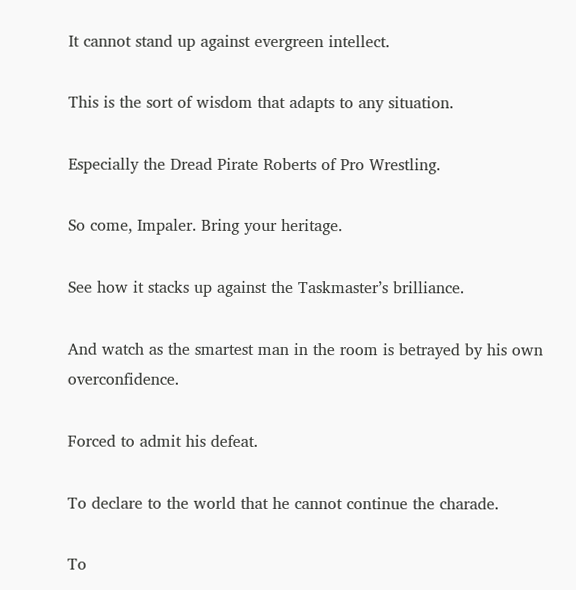It cannot stand up against evergreen intellect.

This is the sort of wisdom that adapts to any situation.

Especially the Dread Pirate Roberts of Pro Wrestling.

So come, Impaler. Bring your heritage.

See how it stacks up against the Taskmaster’s brilliance.

And watch as the smartest man in the room is betrayed by his own overconfidence.

Forced to admit his defeat.

To declare to the world that he cannot continue the charade.

To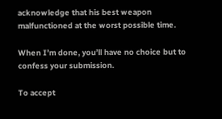acknowledge that his best weapon malfunctioned at the worst possible time.

When I’m done, you’ll have no choice but to confess your submission.

To accept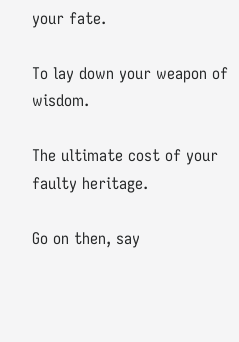your fate.

To lay down your weapon of wisdom.

The ultimate cost of your faulty heritage.

Go on then, say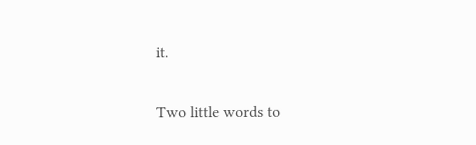it.

Two little words to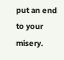put an end to your misery.